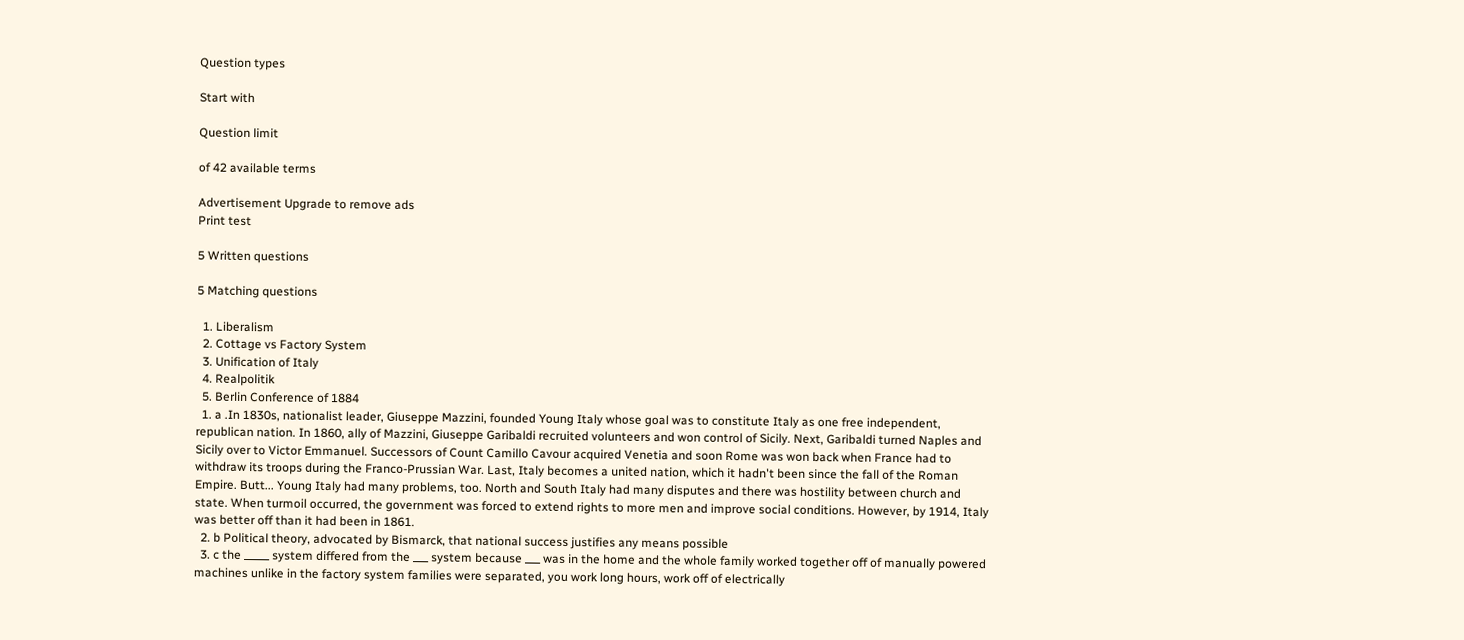Question types

Start with

Question limit

of 42 available terms

Advertisement Upgrade to remove ads
Print test

5 Written questions

5 Matching questions

  1. Liberalism
  2. Cottage vs Factory System
  3. Unification of Italy
  4. Realpolitik
  5. Berlin Conference of 1884
  1. a .In 1830s, nationalist leader, Giuseppe Mazzini, founded Young Italy whose goal was to constitute Italy as one free independent, republican nation. In 1860, ally of Mazzini, Giuseppe Garibaldi recruited volunteers and won control of Sicily. Next, Garibaldi turned Naples and Sicily over to Victor Emmanuel. Successors of Count Camillo Cavour acquired Venetia and soon Rome was won back when France had to withdraw its troops during the Franco-Prussian War. Last, Italy becomes a united nation, which it hadn't been since the fall of the Roman Empire. Butt... Young Italy had many problems, too. North and South Italy had many disputes and there was hostility between church and state. When turmoil occurred, the government was forced to extend rights to more men and improve social conditions. However, by 1914, Italy was better off than it had been in 1861.
  2. b Political theory, advocated by Bismarck, that national success justifies any means possible
  3. c the _____ system differed from the ___ system because ___ was in the home and the whole family worked together off of manually powered machines unlike in the factory system families were separated, you work long hours, work off of electrically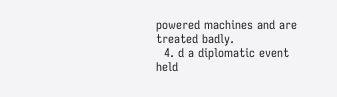powered machines and are treated badly.
  4. d a diplomatic event held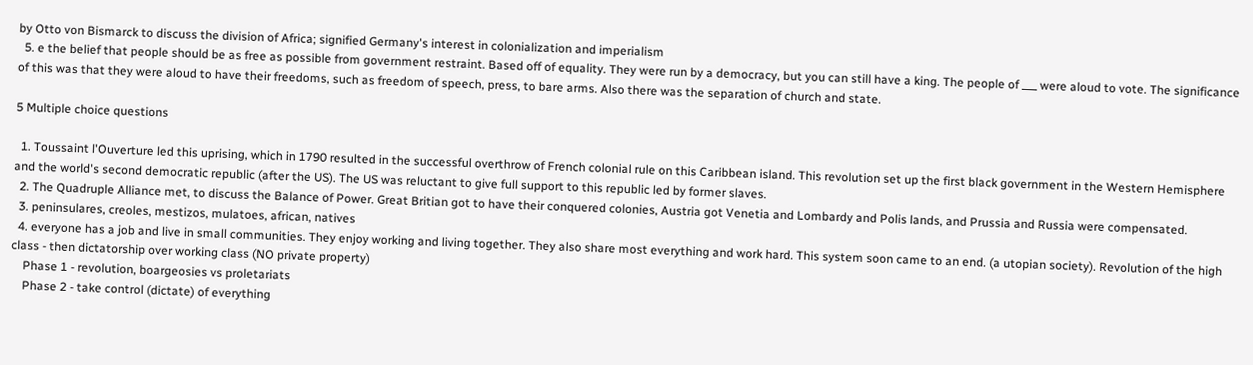by Otto von Bismarck to discuss the division of Africa; signified Germany's interest in colonialization and imperialism
  5. e the belief that people should be as free as possible from government restraint. Based off of equality. They were run by a democracy, but you can still have a king. The people of ___ were aloud to vote. The significance of this was that they were aloud to have their freedoms, such as freedom of speech, press, to bare arms. Also there was the separation of church and state.

5 Multiple choice questions

  1. Toussaint l'Ouverture led this uprising, which in 1790 resulted in the successful overthrow of French colonial rule on this Caribbean island. This revolution set up the first black government in the Western Hemisphere and the world's second democratic republic (after the US). The US was reluctant to give full support to this republic led by former slaves.
  2. The Quadruple Alliance met, to discuss the Balance of Power. Great Britian got to have their conquered colonies, Austria got Venetia and Lombardy and Polis lands, and Prussia and Russia were compensated.
  3. peninsulares, creoles, mestizos, mulatoes, african, natives
  4. everyone has a job and live in small communities. They enjoy working and living together. They also share most everything and work hard. This system soon came to an end. (a utopian society). Revolution of the high class - then dictatorship over working class (NO private property)
    Phase 1 - revolution, boargeosies vs proletariats
    Phase 2 - take control (dictate) of everything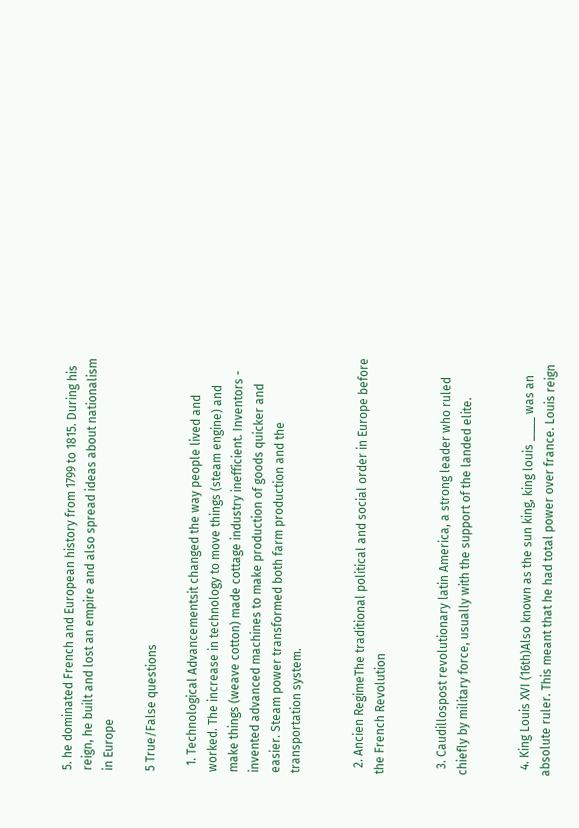5. he dominated French and European history from 1799 to 1815. During his reign, he built and lost an empire and also spread ideas about nationalism in Europe

5 True/False questions

  1. Technological Advancementsit changed the way people lived and worked. The increase in technology to move things (steam engine) and make things (weave cotton) made cottage industry inefficient. Inventors - invented advanced machines to make production of goods quicker and easier. Steam power transformed both farm production and the transportation system.


  2. Ancien RegimeThe traditional political and social order in Europe before the French Revolution


  3. Caudillospost revolutionary latin America, a strong leader who ruled chiefly by military force, usually with the support of the landed elite.


  4. King Louis XVI (16th)Also known as the sun king, king louis ____ was an absolute ruler. This meant that he had total power over france. Louis reign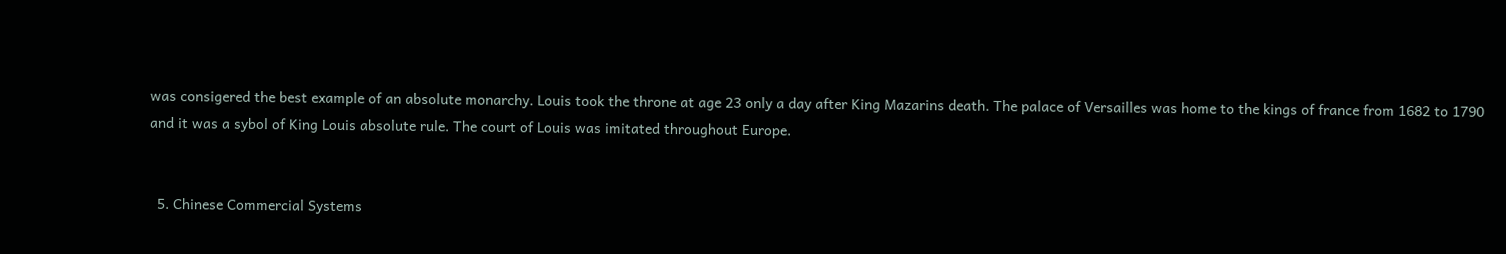was consigered the best example of an absolute monarchy. Louis took the throne at age 23 only a day after King Mazarins death. The palace of Versailles was home to the kings of france from 1682 to 1790 and it was a sybol of King Louis absolute rule. The court of Louis was imitated throughout Europe.


  5. Chinese Commercial Systems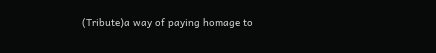(Tribute)a way of paying homage to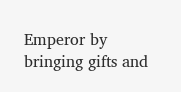Emperor by bringing gifts and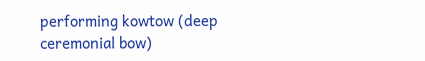performing kowtow (deep ceremonial bow)